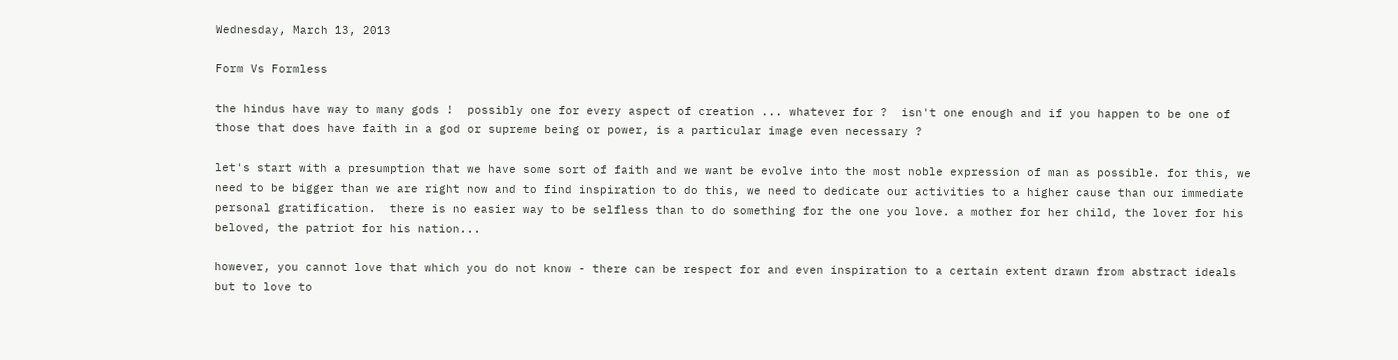Wednesday, March 13, 2013

Form Vs Formless

the hindus have way to many gods !  possibly one for every aspect of creation ... whatever for ?  isn't one enough and if you happen to be one of those that does have faith in a god or supreme being or power, is a particular image even necessary ?

let's start with a presumption that we have some sort of faith and we want be evolve into the most noble expression of man as possible. for this, we need to be bigger than we are right now and to find inspiration to do this, we need to dedicate our activities to a higher cause than our immediate personal gratification.  there is no easier way to be selfless than to do something for the one you love. a mother for her child, the lover for his beloved, the patriot for his nation...

however, you cannot love that which you do not know - there can be respect for and even inspiration to a certain extent drawn from abstract ideals but to love to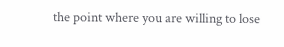the point where you are willing to lose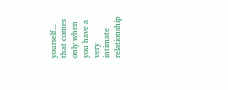yourself... that comes only when you have a very intimate relationship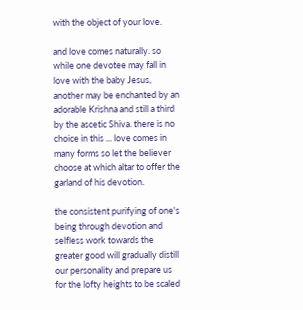with the object of your love.

and love comes naturally. so while one devotee may fall in love with the baby Jesus, another may be enchanted by an adorable Krishna and still a third by the ascetic Shiva. there is no choice in this ... love comes in many forms so let the believer choose at which altar to offer the garland of his devotion.

the consistent purifying of one's being through devotion and selfless work towards the greater good will gradually distill our personality and prepare us for the lofty heights to be scaled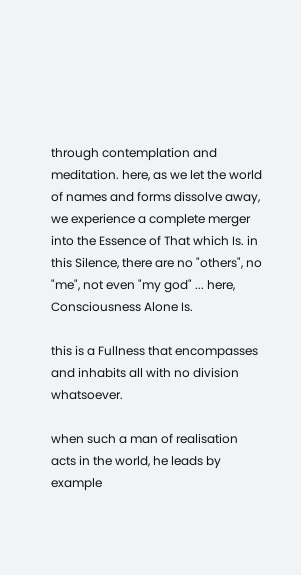through contemplation and meditation. here, as we let the world of names and forms dissolve away, we experience a complete merger into the Essence of That which Is. in this Silence, there are no "others", no "me", not even "my god" ... here, Consciousness Alone Is.

this is a Fullness that encompasses and inhabits all with no division whatsoever.

when such a man of realisation acts in the world, he leads by example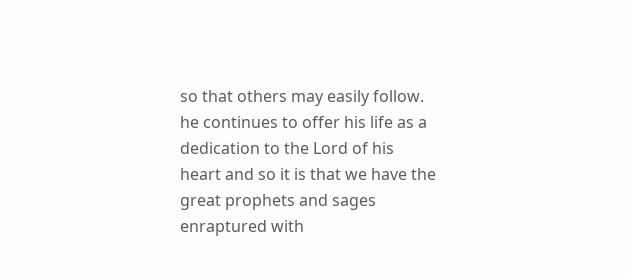so that others may easily follow. he continues to offer his life as a dedication to the Lord of his heart and so it is that we have the great prophets and sages enraptured with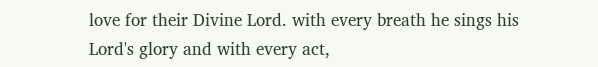love for their Divine Lord. with every breath he sings his Lord's glory and with every act,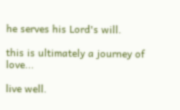he serves his Lord's will.

this is ultimately a journey of love...

live well.